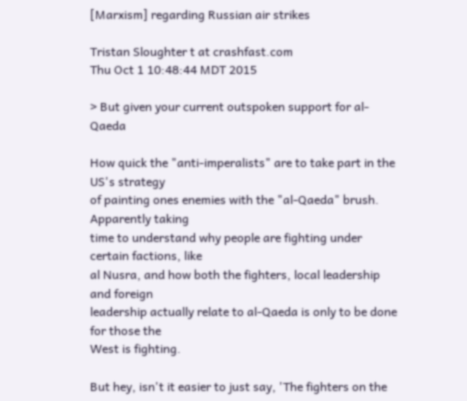[Marxism] regarding Russian air strikes

Tristan Sloughter t at crashfast.com
Thu Oct 1 10:48:44 MDT 2015

> But given your current outspoken support for al-Qaeda

How quick the "anti-imperalists" are to take part in the US's strategy
of painting ones enemies with the "al-Qaeda" brush. Apparently taking
time to understand why people are fighting under certain factions, like
al Nusra, and how both the fighters, local leadership and foreign
leadership actually relate to al-Qaeda is only to be done for those the
West is fighting.

But hey, isn't it easier to just say, 'The fighters on the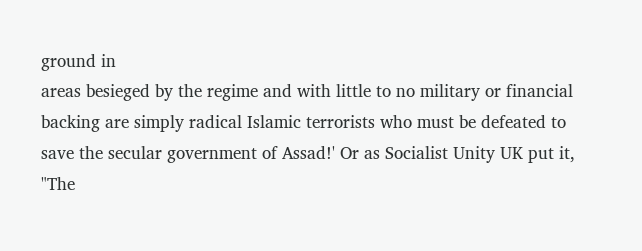ground in
areas besieged by the regime and with little to no military or financial
backing are simply radical Islamic terrorists who must be defeated to
save the secular government of Assad!' Or as Socialist Unity UK put it,
"The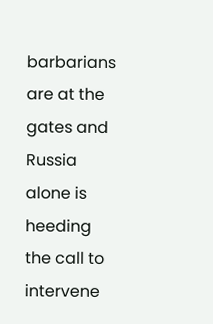barbarians are at the gates and Russia alone is heeding the call to
intervene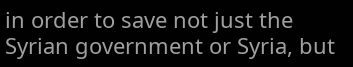in order to save not just the Syrian government or Syria, but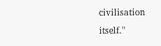civilisation itself."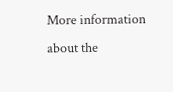More information about the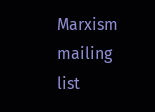Marxism mailing list